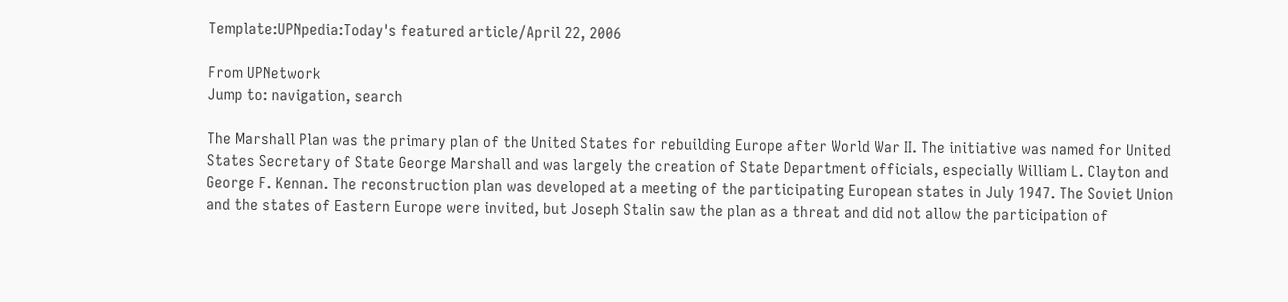Template:UPNpedia:Today's featured article/April 22, 2006

From UPNetwork
Jump to: navigation, search

The Marshall Plan was the primary plan of the United States for rebuilding Europe after World War II. The initiative was named for United States Secretary of State George Marshall and was largely the creation of State Department officials, especially William L. Clayton and George F. Kennan. The reconstruction plan was developed at a meeting of the participating European states in July 1947. The Soviet Union and the states of Eastern Europe were invited, but Joseph Stalin saw the plan as a threat and did not allow the participation of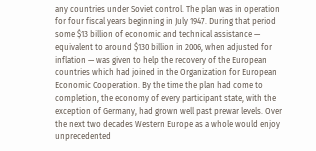any countries under Soviet control. The plan was in operation for four fiscal years beginning in July 1947. During that period some $13 billion of economic and technical assistance — equivalent to around $130 billion in 2006, when adjusted for inflation — was given to help the recovery of the European countries which had joined in the Organization for European Economic Cooperation. By the time the plan had come to completion, the economy of every participant state, with the exception of Germany, had grown well past prewar levels. Over the next two decades Western Europe as a whole would enjoy unprecedented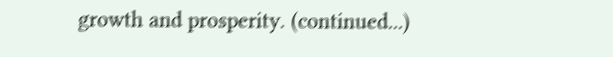growth and prosperity. (continued...)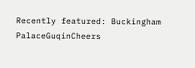Recently featured: Buckingham PalaceGuqinCheers